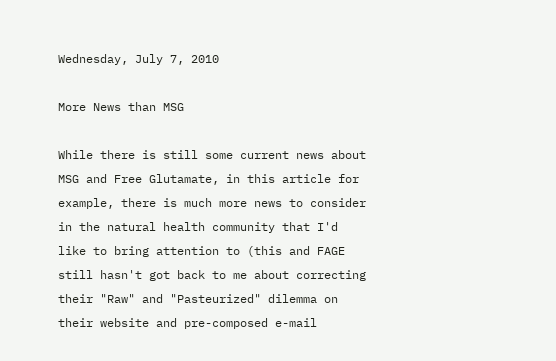Wednesday, July 7, 2010

More News than MSG

While there is still some current news about MSG and Free Glutamate, in this article for example, there is much more news to consider in the natural health community that I'd like to bring attention to (this and FAGE still hasn't got back to me about correcting their "Raw" and "Pasteurized" dilemma on their website and pre-composed e-mail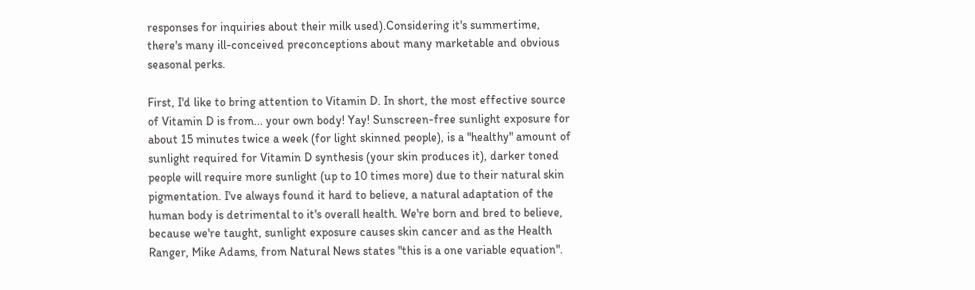responses for inquiries about their milk used).Considering it's summertime, there's many ill-conceived preconceptions about many marketable and obvious seasonal perks.

First, I'd like to bring attention to Vitamin D. In short, the most effective source of Vitamin D is from... your own body! Yay! Sunscreen-free sunlight exposure for about 15 minutes twice a week (for light skinned people), is a "healthy" amount of sunlight required for Vitamin D synthesis (your skin produces it), darker toned people will require more sunlight (up to 10 times more) due to their natural skin pigmentation. I've always found it hard to believe, a natural adaptation of the human body is detrimental to it's overall health. We're born and bred to believe, because we're taught, sunlight exposure causes skin cancer and as the Health Ranger, Mike Adams, from Natural News states "this is a one variable equation".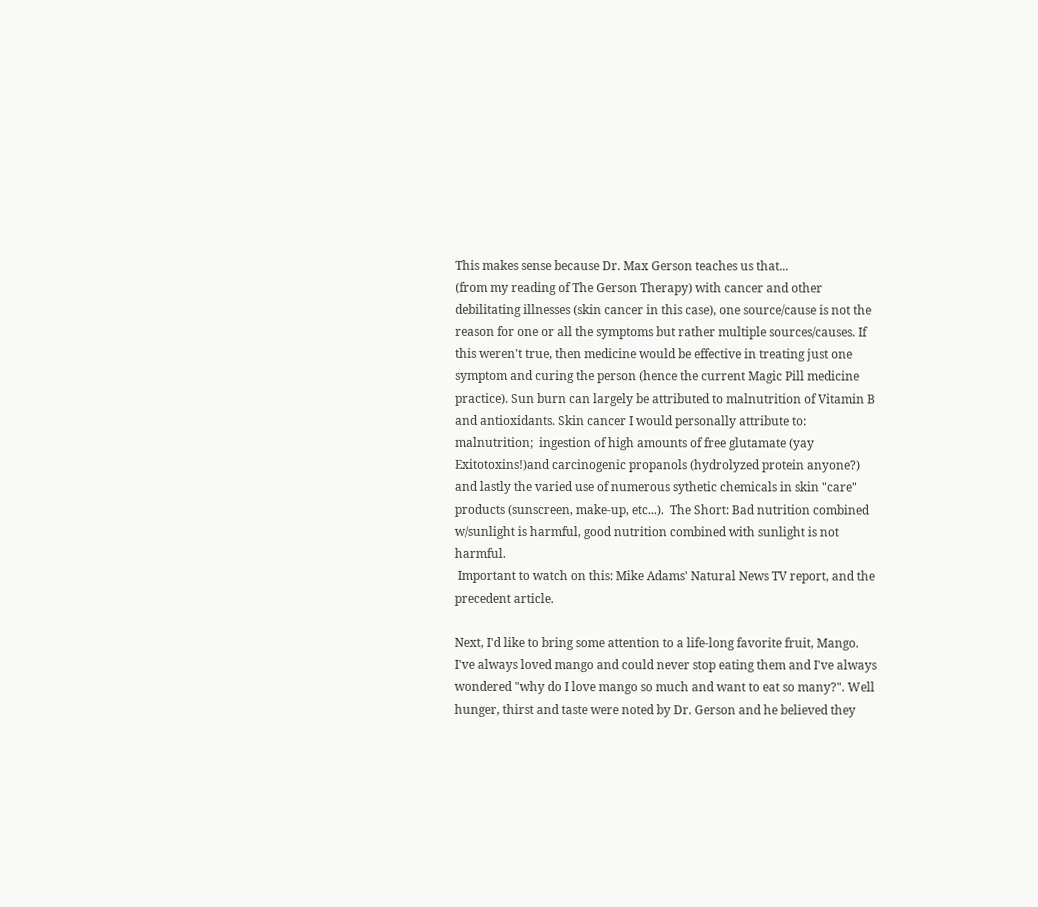This makes sense because Dr. Max Gerson teaches us that...
(from my reading of The Gerson Therapy) with cancer and other debilitating illnesses (skin cancer in this case), one source/cause is not the reason for one or all the symptoms but rather multiple sources/causes. If this weren't true, then medicine would be effective in treating just one symptom and curing the person (hence the current Magic Pill medicine practice). Sun burn can largely be attributed to malnutrition of Vitamin B and antioxidants. Skin cancer I would personally attribute to: malnutrition;  ingestion of high amounts of free glutamate (yay Exitotoxins!)and carcinogenic propanols (hydrolyzed protein anyone?) and lastly the varied use of numerous sythetic chemicals in skin "care" products (sunscreen, make-up, etc...).  The Short: Bad nutrition combined w/sunlight is harmful, good nutrition combined with sunlight is not harmful.
 Important to watch on this: Mike Adams' Natural News TV report, and the precedent article.

Next, I'd like to bring some attention to a life-long favorite fruit, Mango. I've always loved mango and could never stop eating them and I've always wondered "why do I love mango so much and want to eat so many?". Well hunger, thirst and taste were noted by Dr. Gerson and he believed they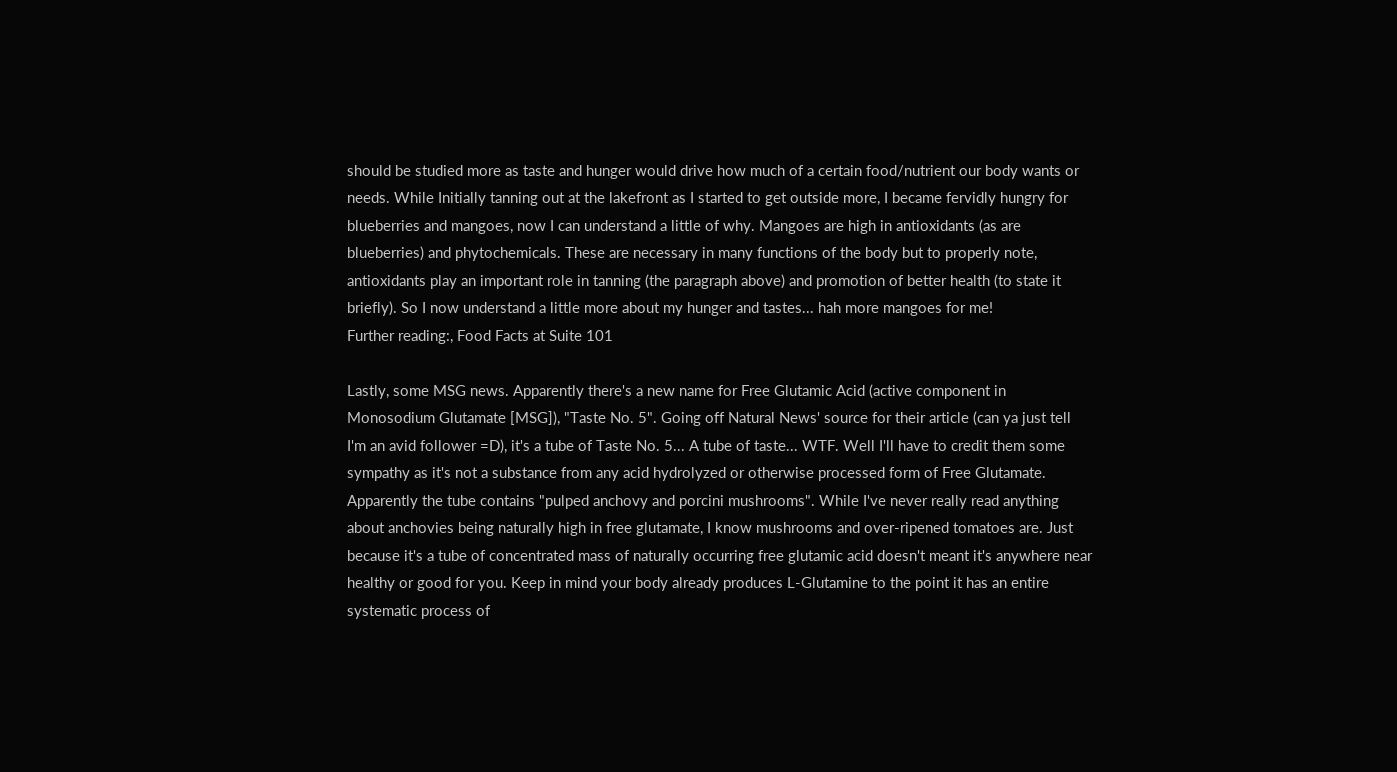should be studied more as taste and hunger would drive how much of a certain food/nutrient our body wants or needs. While Initially tanning out at the lakefront as I started to get outside more, I became fervidly hungry for blueberries and mangoes, now I can understand a little of why. Mangoes are high in antioxidants (as are blueberries) and phytochemicals. These are necessary in many functions of the body but to properly note, antioxidants play an important role in tanning (the paragraph above) and promotion of better health (to state it briefly). So I now understand a little more about my hunger and tastes... hah more mangoes for me!
Further reading:, Food Facts at Suite 101

Lastly, some MSG news. Apparently there's a new name for Free Glutamic Acid (active component in Monosodium Glutamate [MSG]), "Taste No. 5". Going off Natural News' source for their article (can ya just tell I'm an avid follower =D), it's a tube of Taste No. 5... A tube of taste... WTF. Well I'll have to credit them some sympathy as it's not a substance from any acid hydrolyzed or otherwise processed form of Free Glutamate. Apparently the tube contains "pulped anchovy and porcini mushrooms". While I've never really read anything about anchovies being naturally high in free glutamate, I know mushrooms and over-ripened tomatoes are. Just because it's a tube of concentrated mass of naturally occurring free glutamic acid doesn't meant it's anywhere near healthy or good for you. Keep in mind your body already produces L-Glutamine to the point it has an entire systematic process of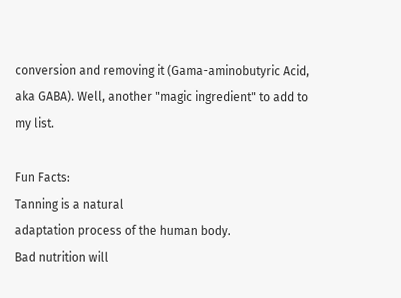conversion and removing it (Gama-aminobutyric Acid, aka GABA). Well, another "magic ingredient" to add to my list.

Fun Facts:
Tanning is a natural
adaptation process of the human body.
Bad nutrition will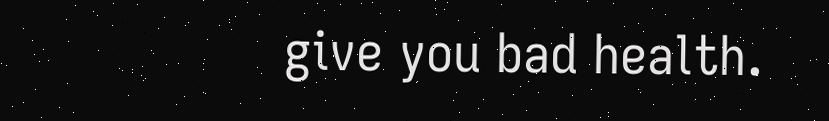give you bad health.